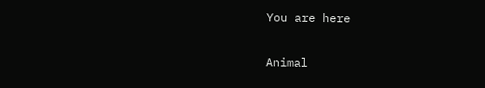You are here

Animal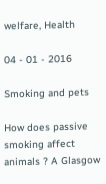welfare, Health

04 - 01 - 2016

Smoking and pets

How does passive smoking affect animals ? A Glasgow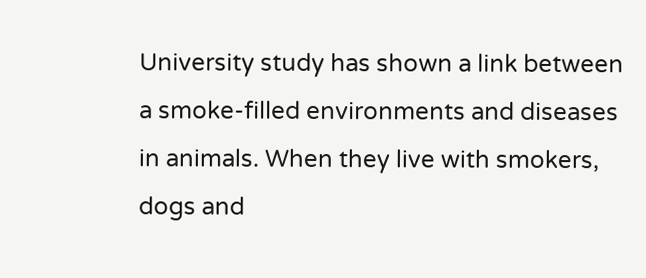University study has shown a link between a smoke-filled environments and diseases in animals. When they live with smokers, dogs and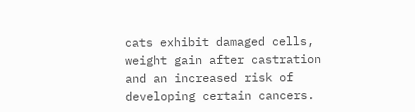cats exhibit damaged cells, weight gain after castration and an increased risk of developing certain cancers.